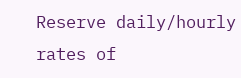Reserve daily/hourly rates of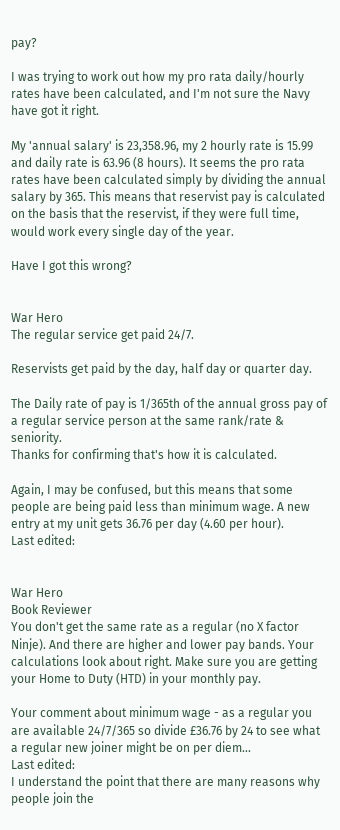pay?

I was trying to work out how my pro rata daily/hourly rates have been calculated, and I'm not sure the Navy have got it right.

My 'annual salary' is 23,358.96, my 2 hourly rate is 15.99 and daily rate is 63.96 (8 hours). It seems the pro rata rates have been calculated simply by dividing the annual salary by 365. This means that reservist pay is calculated on the basis that the reservist, if they were full time, would work every single day of the year.

Have I got this wrong?


War Hero
The regular service get paid 24/7.

Reservists get paid by the day, half day or quarter day.

The Daily rate of pay is 1/365th of the annual gross pay of a regular service person at the same rank/rate & seniority.
Thanks for confirming that's how it is calculated.

Again, I may be confused, but this means that some people are being paid less than minimum wage. A new entry at my unit gets 36.76 per day (4.60 per hour).
Last edited:


War Hero
Book Reviewer
You don't get the same rate as a regular (no X factor Ninje). And there are higher and lower pay bands. Your calculations look about right. Make sure you are getting your Home to Duty (HTD) in your monthly pay.

Your comment about minimum wage - as a regular you are available 24/7/365 so divide £36.76 by 24 to see what a regular new joiner might be on per diem...
Last edited:
I understand the point that there are many reasons why people join the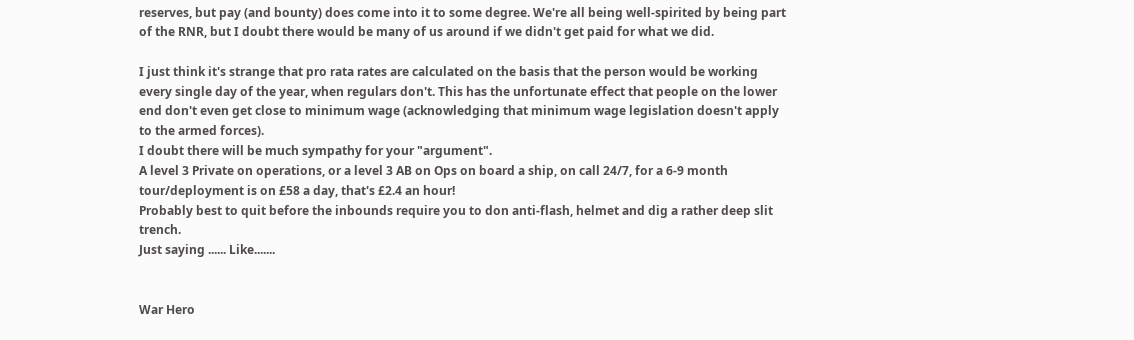reserves, but pay (and bounty) does come into it to some degree. We're all being well-spirited by being part of the RNR, but I doubt there would be many of us around if we didn't get paid for what we did.

I just think it's strange that pro rata rates are calculated on the basis that the person would be working every single day of the year, when regulars don't. This has the unfortunate effect that people on the lower end don't even get close to minimum wage (acknowledging that minimum wage legislation doesn't apply to the armed forces).
I doubt there will be much sympathy for your "argument".
A level 3 Private on operations, or a level 3 AB on Ops on board a ship, on call 24/7, for a 6-9 month tour/deployment is on £58 a day, that's £2.4 an hour!
Probably best to quit before the inbounds require you to don anti-flash, helmet and dig a rather deep slit trench.
Just saying ...... Like.......


War Hero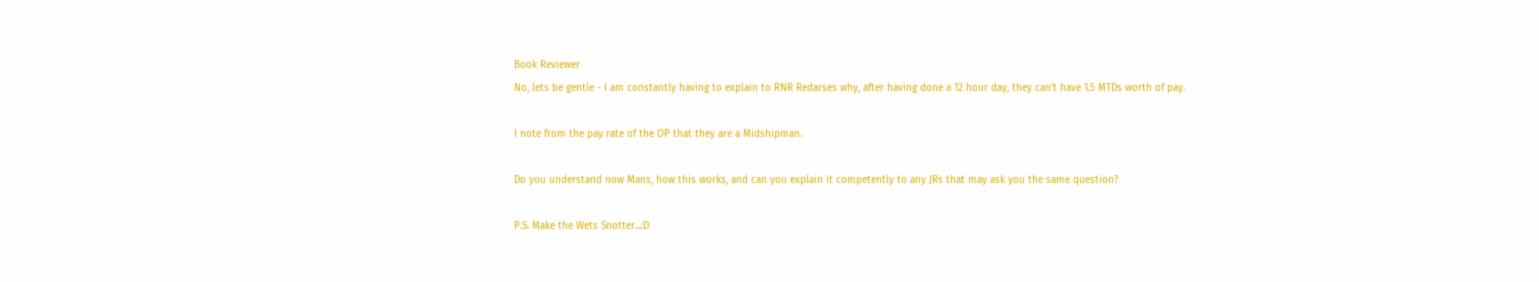Book Reviewer
No, lets be gentle - I am constantly having to explain to RNR Redarses why, after having done a 12 hour day, they can't have 1.5 MTDs worth of pay.

I note from the pay rate of the OP that they are a Midshipman.

Do you understand now Mans, how this works, and can you explain it competently to any JRs that may ask you the same question?

P.S. Make the Wets Snotter...:D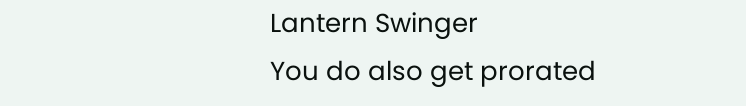Lantern Swinger
You do also get prorated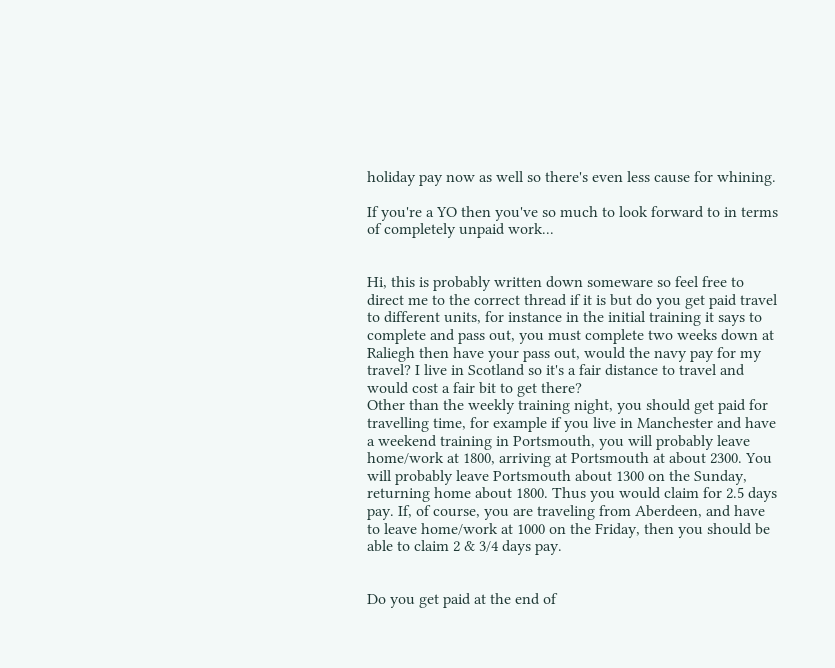holiday pay now as well so there's even less cause for whining.

If you're a YO then you've so much to look forward to in terms of completely unpaid work...


Hi, this is probably written down someware so feel free to direct me to the correct thread if it is but do you get paid travel to different units, for instance in the initial training it says to complete and pass out, you must complete two weeks down at Raliegh then have your pass out, would the navy pay for my travel? I live in Scotland so it's a fair distance to travel and would cost a fair bit to get there?
Other than the weekly training night, you should get paid for travelling time, for example if you live in Manchester and have a weekend training in Portsmouth, you will probably leave home/work at 1800, arriving at Portsmouth at about 2300. You will probably leave Portsmouth about 1300 on the Sunday, returning home about 1800. Thus you would claim for 2.5 days pay. If, of course, you are traveling from Aberdeen, and have to leave home/work at 1000 on the Friday, then you should be able to claim 2 & 3/4 days pay.


Do you get paid at the end of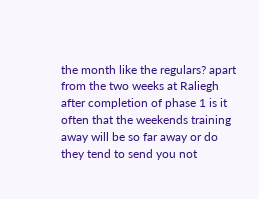the month like the regulars? apart from the two weeks at Raliegh after completion of phase 1 is it often that the weekends training away will be so far away or do they tend to send you not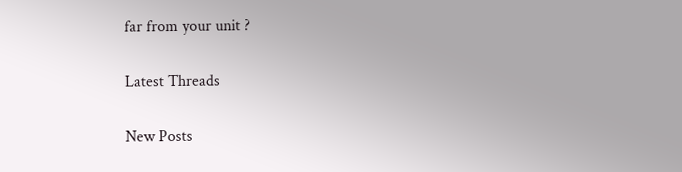far from your unit ?

Latest Threads

New Posts